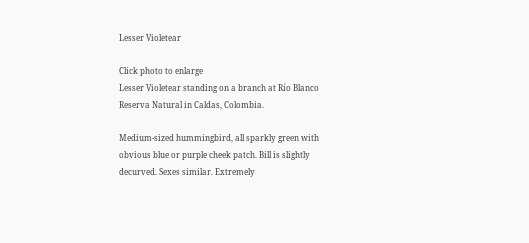Lesser Violetear

Click photo to enlarge
Lesser Violetear standing on a branch at Río Blanco Reserva Natural in Caldas, Colombia.

Medium-sized hummingbird, all sparkly green with obvious blue or purple cheek patch. Bill is slightly decurved. Sexes similar. Extremely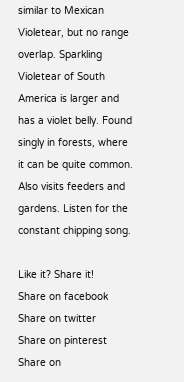similar to Mexican Violetear, but no range overlap. Sparkling Violetear of South America is larger and has a violet belly. Found singly in forests, where it can be quite common. Also visits feeders and gardens. Listen for the constant chipping song.

Like it? Share it!
Share on facebook
Share on twitter
Share on pinterest
Share on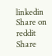linkedin
Share on reddit
Share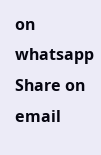on whatsapp
Share on email